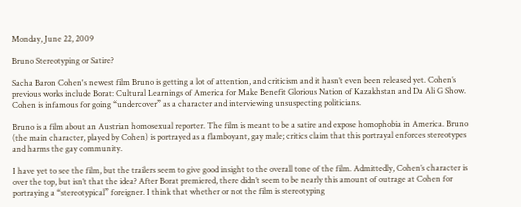Monday, June 22, 2009

Bruno Stereotyping or Satire?

Sacha Baron Cohen's newest film Bruno is getting a lot of attention, and criticism and it hasn’t even been released yet. Cohen’s previous works include Borat: Cultural Learnings of America for Make Benefit Glorious Nation of Kazakhstan and Da Ali G Show. Cohen is infamous for going “undercover” as a character and interviewing unsuspecting politicians.

Bruno is a film about an Austrian homosexual reporter. The film is meant to be a satire and expose homophobia in America. Bruno (the main character, played by Cohen) is portrayed as a flamboyant, gay male; critics claim that this portrayal enforces stereotypes and harms the gay community.

I have yet to see the film, but the trailers seem to give good insight to the overall tone of the film. Admittedly, Cohen’s character is over the top, but isn’t that the idea? After Borat premiered, there didn’t seem to be nearly this amount of outrage at Cohen for portraying a “stereotypical” foreigner. I think that whether or not the film is stereotyping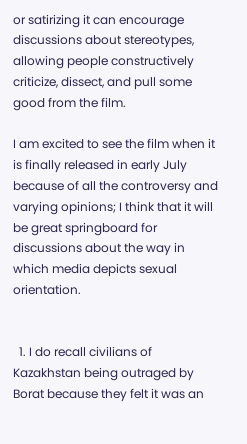or satirizing it can encourage discussions about stereotypes, allowing people constructively criticize, dissect, and pull some good from the film.

I am excited to see the film when it is finally released in early July because of all the controversy and varying opinions; I think that it will be great springboard for discussions about the way in which media depicts sexual orientation.


  1. I do recall civilians of Kazakhstan being outraged by Borat because they felt it was an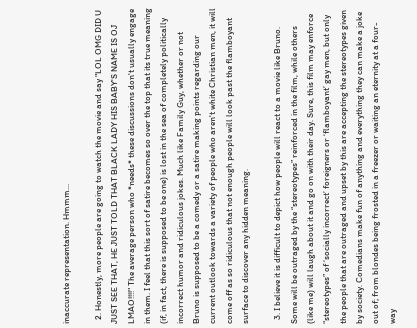inaccurate representation. Hmmm...

  2. Honestly, more people are going to watch the movie and say "LOL OMG DID U JUST SEE THAT, HE JUST TOLD THAT BLACK LADY HIS BABY'S NAME IS OJ LMAO!!!!" The average person who *needs* these discussions don't usually engage in them. I feel that this sort of satire becomes so over the top that its true meaning (if, in fact, there is supposed to be one) is lost in the sea of completely politically incorrect humor and ridiculous jokes. Much like Family Guy, whether or not Bruno is supposed to be a comedy or a satire making points regarding our current outlook towards a variety of people who aren't white Christian men, it will come off as so ridiculous that not enough people will look past the flamboyant surface to discover any hidden meaning.

  3. I believe it is difficult to depict how people will react to a movie like Bruno. Some will be outraged by the “stereotypes” reinforced in the film, while others (like me) will laugh about it and go on with their day. Sure, this film may enforce “stereotypes” of ‘socially incorrect’ foreigners or ‘flamboyant’ gay men, but only the people that are outraged and upset by this are accepting the stereotypes given by society. Comedians make fun of anything and everything they can make a joke out of; from blondes being frosted in a freezer or waiting an eternity at a four-way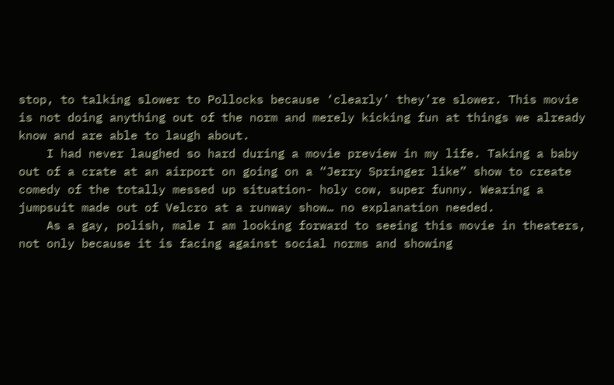stop, to talking slower to Pollocks because ‘clearly’ they’re slower. This movie is not doing anything out of the norm and merely kicking fun at things we already know and are able to laugh about.
    I had never laughed so hard during a movie preview in my life. Taking a baby out of a crate at an airport on going on a “Jerry Springer like” show to create comedy of the totally messed up situation- holy cow, super funny. Wearing a jumpsuit made out of Velcro at a runway show… no explanation needed.
    As a gay, polish, male I am looking forward to seeing this movie in theaters, not only because it is facing against social norms and showing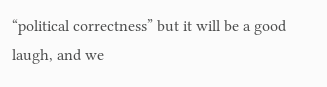“political correctness” but it will be a good laugh, and we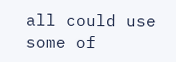all could use some of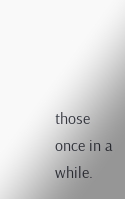those once in a while.